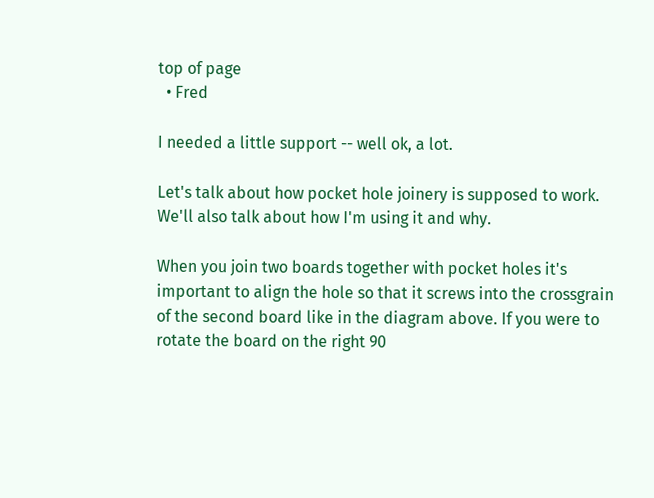top of page
  • Fred

I needed a little support -- well ok, a lot.

Let's talk about how pocket hole joinery is supposed to work. We'll also talk about how I'm using it and why.

When you join two boards together with pocket holes it's important to align the hole so that it screws into the crossgrain of the second board like in the diagram above. If you were to rotate the board on the right 90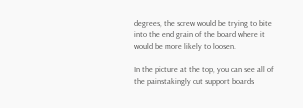degrees, the screw would be trying to bite into the end grain of the board where it would be more likely to loosen.

In the picture at the top, you can see all of the painstakingly cut support boards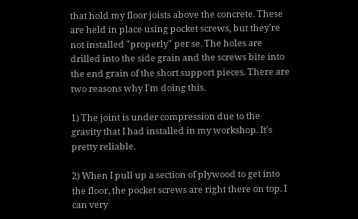that hold my floor joists above the concrete. These are held in place using pocket screws, but they're not installed "properly" per se. The holes are drilled into the side grain and the screws bite into the end grain of the short support pieces. There are two reasons why I'm doing this.

1) The joint is under compression due to the gravity that I had installed in my workshop. It's pretty reliable.

2) When I pull up a section of plywood to get into the floor, the pocket screws are right there on top. I can very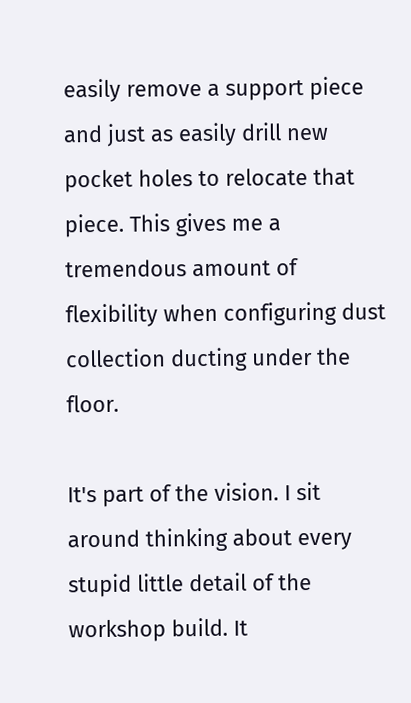easily remove a support piece and just as easily drill new pocket holes to relocate that piece. This gives me a tremendous amount of flexibility when configuring dust collection ducting under the floor.

It's part of the vision. I sit around thinking about every stupid little detail of the workshop build. It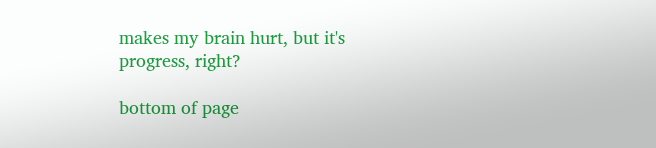makes my brain hurt, but it's progress, right?

bottom of page